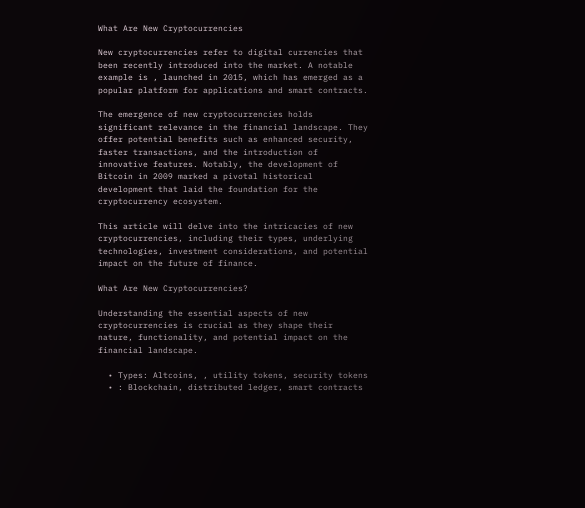What Are New Cryptocurrencies

New cryptocurrencies refer to digital currencies that been recently introduced into the market. A notable example is , launched in 2015, which has emerged as a popular platform for applications and smart contracts.

The emergence of new cryptocurrencies holds significant relevance in the financial landscape. They offer potential benefits such as enhanced security, faster transactions, and the introduction of innovative features. Notably, the development of Bitcoin in 2009 marked a pivotal historical development that laid the foundation for the cryptocurrency ecosystem.

This article will delve into the intricacies of new cryptocurrencies, including their types, underlying technologies, investment considerations, and potential impact on the future of finance.

What Are New Cryptocurrencies?

Understanding the essential aspects of new cryptocurrencies is crucial as they shape their nature, functionality, and potential impact on the financial landscape.

  • Types: Altcoins, , utility tokens, security tokens
  • : Blockchain, distributed ledger, smart contracts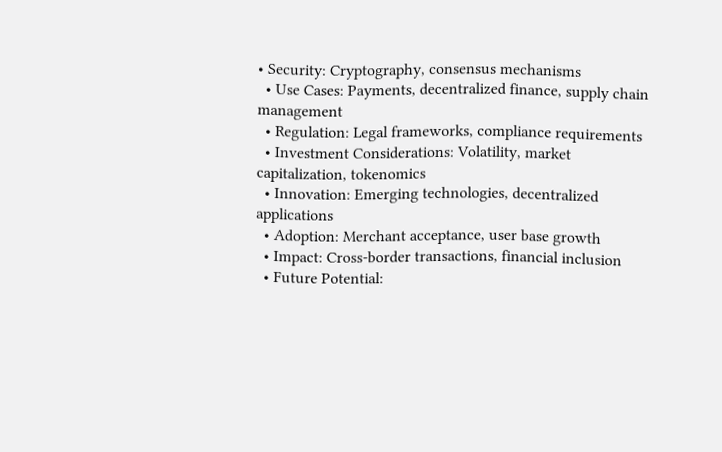• Security: Cryptography, consensus mechanisms
  • Use Cases: Payments, decentralized finance, supply chain management
  • Regulation: Legal frameworks, compliance requirements
  • Investment Considerations: Volatility, market capitalization, tokenomics
  • Innovation: Emerging technologies, decentralized applications
  • Adoption: Merchant acceptance, user base growth
  • Impact: Cross-border transactions, financial inclusion
  • Future Potential: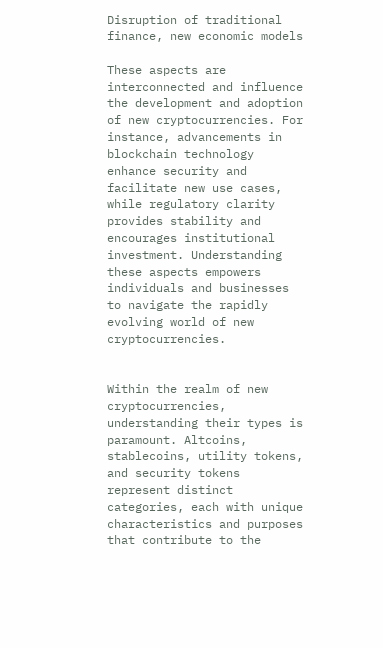Disruption of traditional finance, new economic models

These aspects are interconnected and influence the development and adoption of new cryptocurrencies. For instance, advancements in blockchain technology enhance security and facilitate new use cases, while regulatory clarity provides stability and encourages institutional investment. Understanding these aspects empowers individuals and businesses to navigate the rapidly evolving world of new cryptocurrencies.


Within the realm of new cryptocurrencies, understanding their types is paramount. Altcoins, stablecoins, utility tokens, and security tokens represent distinct categories, each with unique characteristics and purposes that contribute to the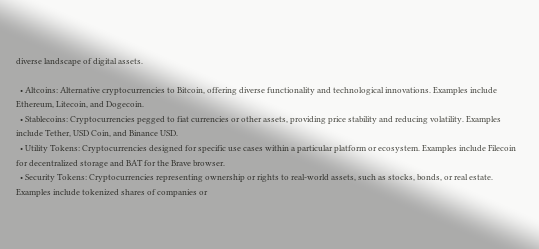diverse landscape of digital assets.

  • Altcoins: Alternative cryptocurrencies to Bitcoin, offering diverse functionality and technological innovations. Examples include Ethereum, Litecoin, and Dogecoin.
  • Stablecoins: Cryptocurrencies pegged to fiat currencies or other assets, providing price stability and reducing volatility. Examples include Tether, USD Coin, and Binance USD.
  • Utility Tokens: Cryptocurrencies designed for specific use cases within a particular platform or ecosystem. Examples include Filecoin for decentralized storage and BAT for the Brave browser.
  • Security Tokens: Cryptocurrencies representing ownership or rights to real-world assets, such as stocks, bonds, or real estate. Examples include tokenized shares of companies or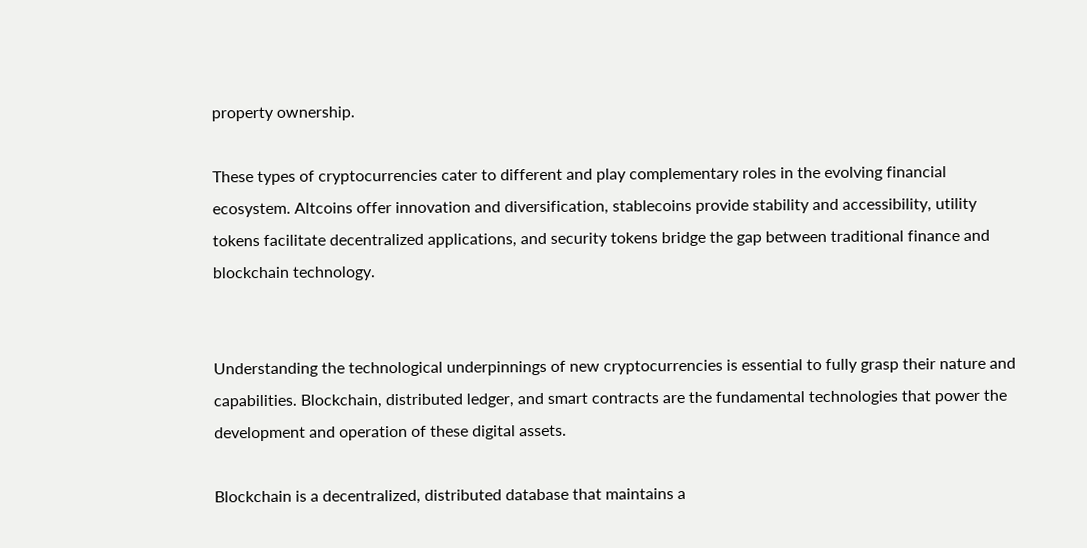property ownership.

These types of cryptocurrencies cater to different and play complementary roles in the evolving financial ecosystem. Altcoins offer innovation and diversification, stablecoins provide stability and accessibility, utility tokens facilitate decentralized applications, and security tokens bridge the gap between traditional finance and blockchain technology.


Understanding the technological underpinnings of new cryptocurrencies is essential to fully grasp their nature and capabilities. Blockchain, distributed ledger, and smart contracts are the fundamental technologies that power the development and operation of these digital assets.

Blockchain is a decentralized, distributed database that maintains a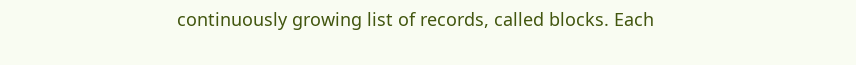continuously growing list of records, called blocks. Each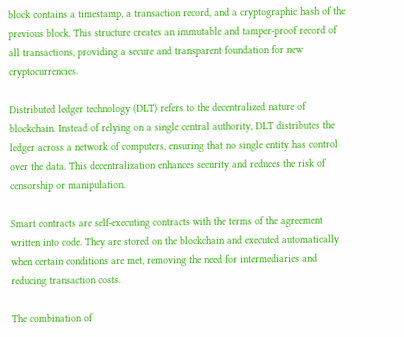block contains a timestamp, a transaction record, and a cryptographic hash of the previous block. This structure creates an immutable and tamper-proof record of all transactions, providing a secure and transparent foundation for new cryptocurrencies.

Distributed ledger technology (DLT) refers to the decentralized nature of blockchain. Instead of relying on a single central authority, DLT distributes the ledger across a network of computers, ensuring that no single entity has control over the data. This decentralization enhances security and reduces the risk of censorship or manipulation.

Smart contracts are self-executing contracts with the terms of the agreement written into code. They are stored on the blockchain and executed automatically when certain conditions are met, removing the need for intermediaries and reducing transaction costs.

The combination of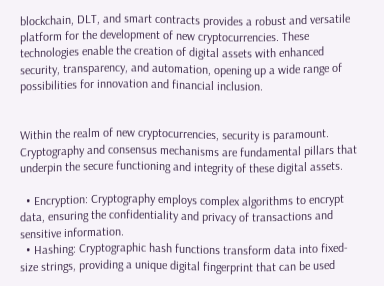blockchain, DLT, and smart contracts provides a robust and versatile platform for the development of new cryptocurrencies. These technologies enable the creation of digital assets with enhanced security, transparency, and automation, opening up a wide range of possibilities for innovation and financial inclusion.


Within the realm of new cryptocurrencies, security is paramount. Cryptography and consensus mechanisms are fundamental pillars that underpin the secure functioning and integrity of these digital assets.

  • Encryption: Cryptography employs complex algorithms to encrypt data, ensuring the confidentiality and privacy of transactions and sensitive information.
  • Hashing: Cryptographic hash functions transform data into fixed-size strings, providing a unique digital fingerprint that can be used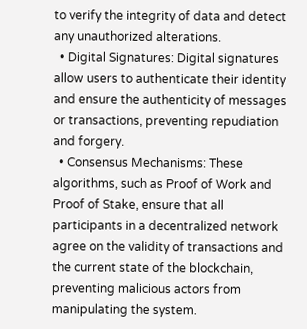to verify the integrity of data and detect any unauthorized alterations.
  • Digital Signatures: Digital signatures allow users to authenticate their identity and ensure the authenticity of messages or transactions, preventing repudiation and forgery.
  • Consensus Mechanisms: These algorithms, such as Proof of Work and Proof of Stake, ensure that all participants in a decentralized network agree on the validity of transactions and the current state of the blockchain, preventing malicious actors from manipulating the system.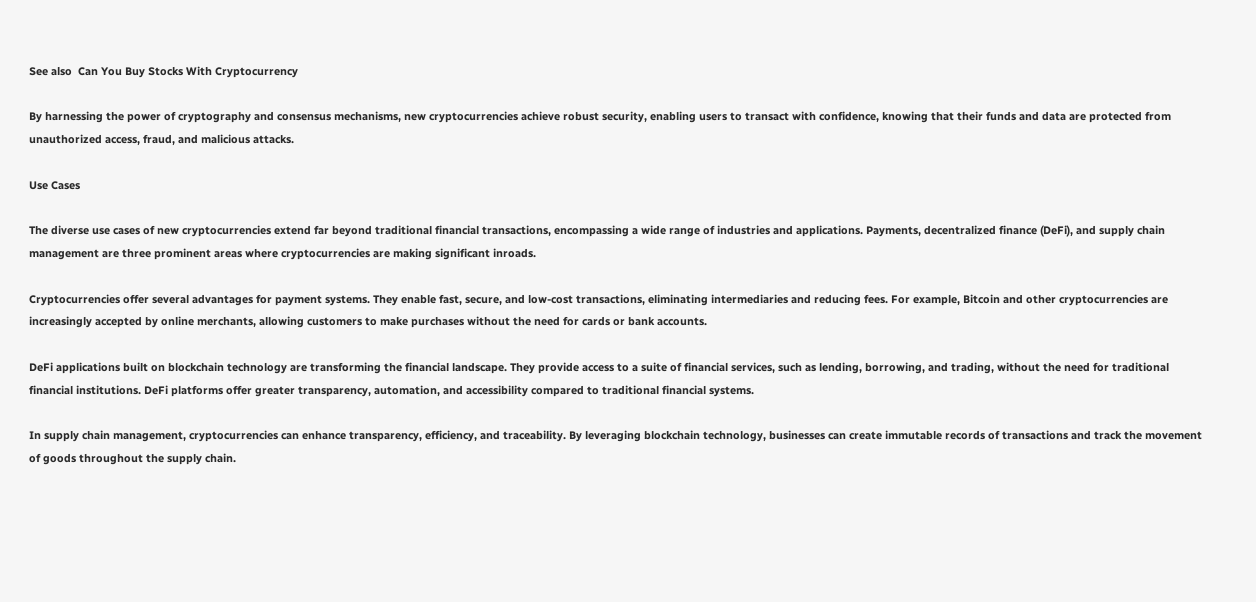See also  Can You Buy Stocks With Cryptocurrency

By harnessing the power of cryptography and consensus mechanisms, new cryptocurrencies achieve robust security, enabling users to transact with confidence, knowing that their funds and data are protected from unauthorized access, fraud, and malicious attacks.

Use Cases

The diverse use cases of new cryptocurrencies extend far beyond traditional financial transactions, encompassing a wide range of industries and applications. Payments, decentralized finance (DeFi), and supply chain management are three prominent areas where cryptocurrencies are making significant inroads.

Cryptocurrencies offer several advantages for payment systems. They enable fast, secure, and low-cost transactions, eliminating intermediaries and reducing fees. For example, Bitcoin and other cryptocurrencies are increasingly accepted by online merchants, allowing customers to make purchases without the need for cards or bank accounts.

DeFi applications built on blockchain technology are transforming the financial landscape. They provide access to a suite of financial services, such as lending, borrowing, and trading, without the need for traditional financial institutions. DeFi platforms offer greater transparency, automation, and accessibility compared to traditional financial systems.

In supply chain management, cryptocurrencies can enhance transparency, efficiency, and traceability. By leveraging blockchain technology, businesses can create immutable records of transactions and track the movement of goods throughout the supply chain.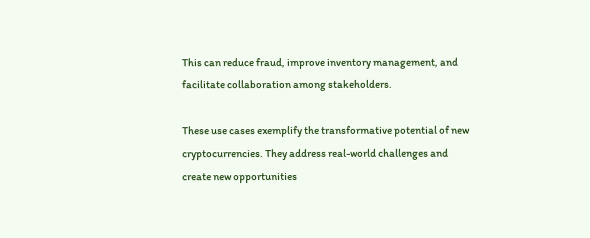This can reduce fraud, improve inventory management, and facilitate collaboration among stakeholders.

These use cases exemplify the transformative potential of new cryptocurrencies. They address real-world challenges and create new opportunities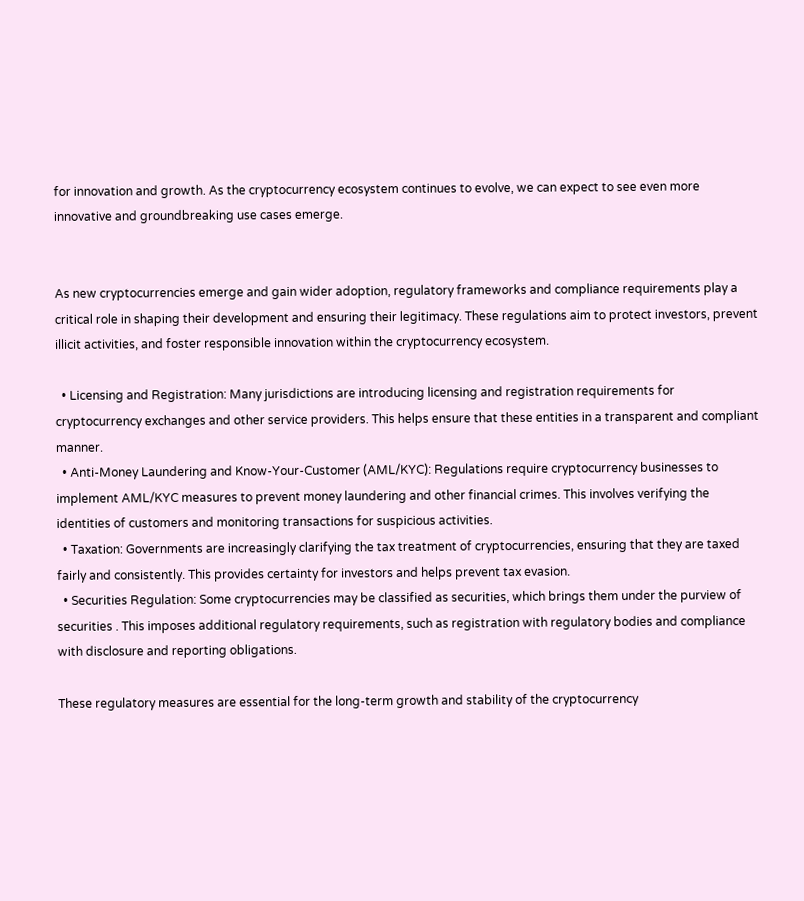for innovation and growth. As the cryptocurrency ecosystem continues to evolve, we can expect to see even more innovative and groundbreaking use cases emerge.


As new cryptocurrencies emerge and gain wider adoption, regulatory frameworks and compliance requirements play a critical role in shaping their development and ensuring their legitimacy. These regulations aim to protect investors, prevent illicit activities, and foster responsible innovation within the cryptocurrency ecosystem.

  • Licensing and Registration: Many jurisdictions are introducing licensing and registration requirements for cryptocurrency exchanges and other service providers. This helps ensure that these entities in a transparent and compliant manner.
  • Anti-Money Laundering and Know-Your-Customer (AML/KYC): Regulations require cryptocurrency businesses to implement AML/KYC measures to prevent money laundering and other financial crimes. This involves verifying the identities of customers and monitoring transactions for suspicious activities.
  • Taxation: Governments are increasingly clarifying the tax treatment of cryptocurrencies, ensuring that they are taxed fairly and consistently. This provides certainty for investors and helps prevent tax evasion.
  • Securities Regulation: Some cryptocurrencies may be classified as securities, which brings them under the purview of securities . This imposes additional regulatory requirements, such as registration with regulatory bodies and compliance with disclosure and reporting obligations.

These regulatory measures are essential for the long-term growth and stability of the cryptocurrency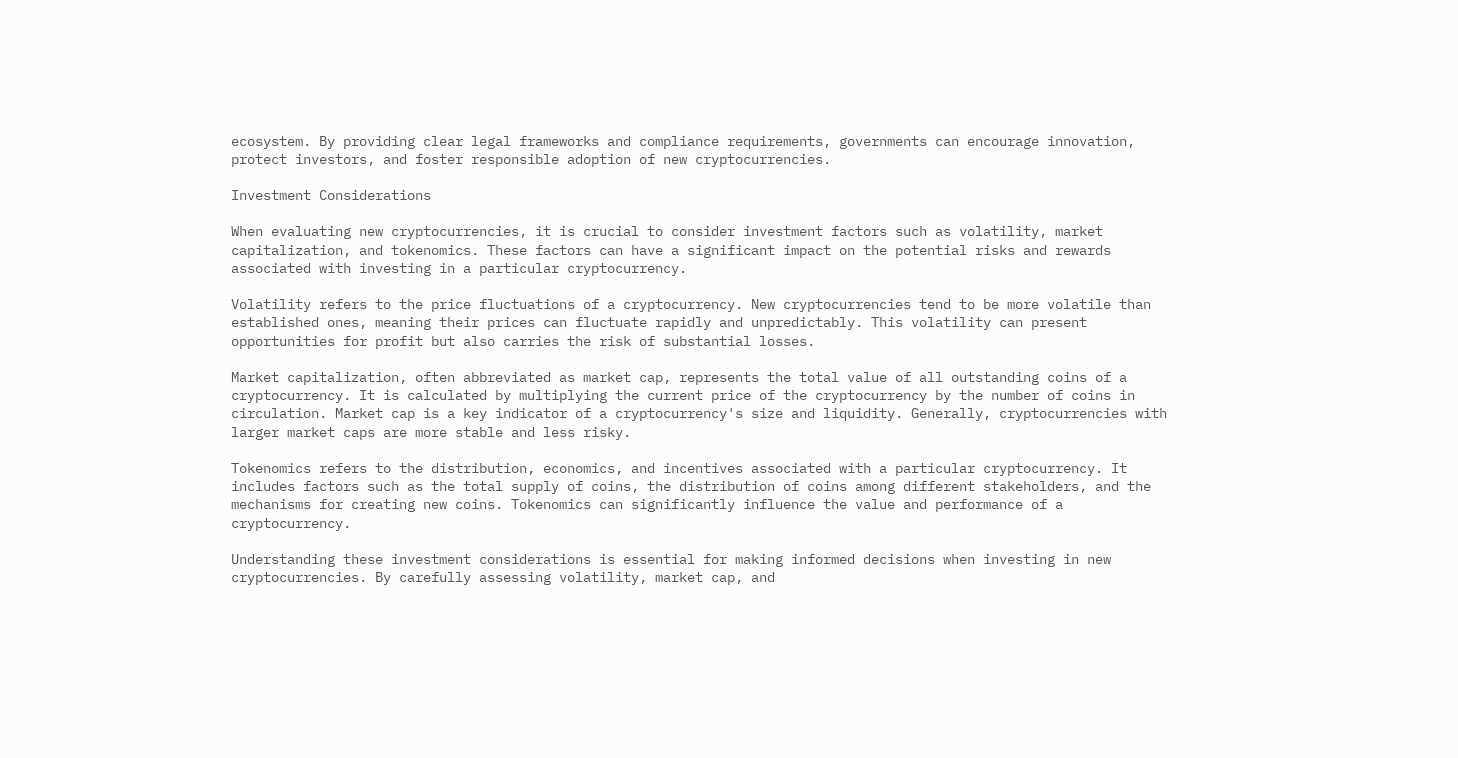ecosystem. By providing clear legal frameworks and compliance requirements, governments can encourage innovation, protect investors, and foster responsible adoption of new cryptocurrencies.

Investment Considerations

When evaluating new cryptocurrencies, it is crucial to consider investment factors such as volatility, market capitalization, and tokenomics. These factors can have a significant impact on the potential risks and rewards associated with investing in a particular cryptocurrency.

Volatility refers to the price fluctuations of a cryptocurrency. New cryptocurrencies tend to be more volatile than established ones, meaning their prices can fluctuate rapidly and unpredictably. This volatility can present opportunities for profit but also carries the risk of substantial losses.

Market capitalization, often abbreviated as market cap, represents the total value of all outstanding coins of a cryptocurrency. It is calculated by multiplying the current price of the cryptocurrency by the number of coins in circulation. Market cap is a key indicator of a cryptocurrency's size and liquidity. Generally, cryptocurrencies with larger market caps are more stable and less risky.

Tokenomics refers to the distribution, economics, and incentives associated with a particular cryptocurrency. It includes factors such as the total supply of coins, the distribution of coins among different stakeholders, and the mechanisms for creating new coins. Tokenomics can significantly influence the value and performance of a cryptocurrency.

Understanding these investment considerations is essential for making informed decisions when investing in new cryptocurrencies. By carefully assessing volatility, market cap, and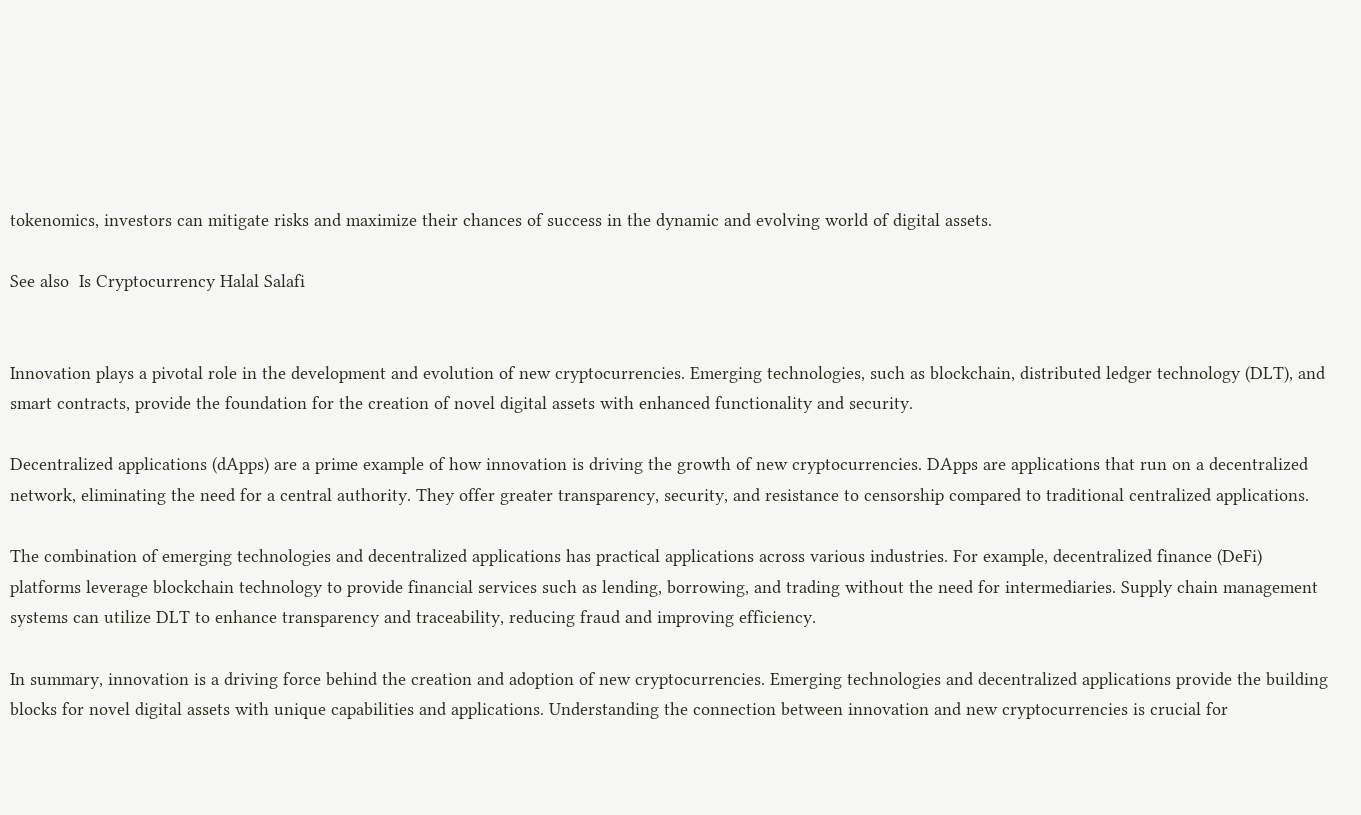tokenomics, investors can mitigate risks and maximize their chances of success in the dynamic and evolving world of digital assets.

See also  Is Cryptocurrency Halal Salafi


Innovation plays a pivotal role in the development and evolution of new cryptocurrencies. Emerging technologies, such as blockchain, distributed ledger technology (DLT), and smart contracts, provide the foundation for the creation of novel digital assets with enhanced functionality and security.

Decentralized applications (dApps) are a prime example of how innovation is driving the growth of new cryptocurrencies. DApps are applications that run on a decentralized network, eliminating the need for a central authority. They offer greater transparency, security, and resistance to censorship compared to traditional centralized applications.

The combination of emerging technologies and decentralized applications has practical applications across various industries. For example, decentralized finance (DeFi) platforms leverage blockchain technology to provide financial services such as lending, borrowing, and trading without the need for intermediaries. Supply chain management systems can utilize DLT to enhance transparency and traceability, reducing fraud and improving efficiency.

In summary, innovation is a driving force behind the creation and adoption of new cryptocurrencies. Emerging technologies and decentralized applications provide the building blocks for novel digital assets with unique capabilities and applications. Understanding the connection between innovation and new cryptocurrencies is crucial for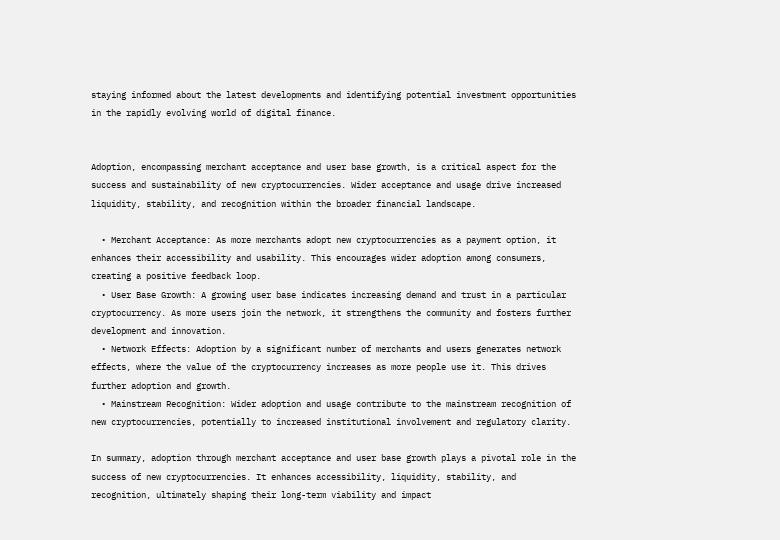staying informed about the latest developments and identifying potential investment opportunities in the rapidly evolving world of digital finance.


Adoption, encompassing merchant acceptance and user base growth, is a critical aspect for the success and sustainability of new cryptocurrencies. Wider acceptance and usage drive increased liquidity, stability, and recognition within the broader financial landscape.

  • Merchant Acceptance: As more merchants adopt new cryptocurrencies as a payment option, it enhances their accessibility and usability. This encourages wider adoption among consumers, creating a positive feedback loop.
  • User Base Growth: A growing user base indicates increasing demand and trust in a particular cryptocurrency. As more users join the network, it strengthens the community and fosters further development and innovation.
  • Network Effects: Adoption by a significant number of merchants and users generates network effects, where the value of the cryptocurrency increases as more people use it. This drives further adoption and growth.
  • Mainstream Recognition: Wider adoption and usage contribute to the mainstream recognition of new cryptocurrencies, potentially to increased institutional involvement and regulatory clarity.

In summary, adoption through merchant acceptance and user base growth plays a pivotal role in the success of new cryptocurrencies. It enhances accessibility, liquidity, stability, and recognition, ultimately shaping their long-term viability and impact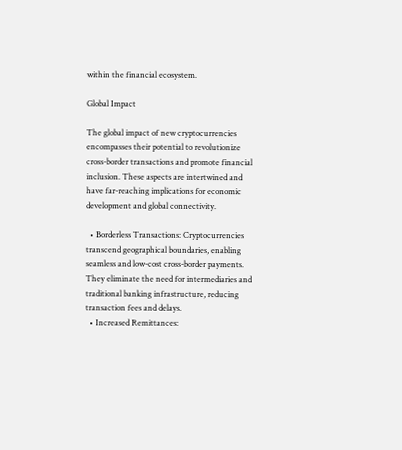within the financial ecosystem.

Global Impact

The global impact of new cryptocurrencies encompasses their potential to revolutionize cross-border transactions and promote financial inclusion. These aspects are intertwined and have far-reaching implications for economic development and global connectivity.

  • Borderless Transactions: Cryptocurrencies transcend geographical boundaries, enabling seamless and low-cost cross-border payments. They eliminate the need for intermediaries and traditional banking infrastructure, reducing transaction fees and delays.
  • Increased Remittances: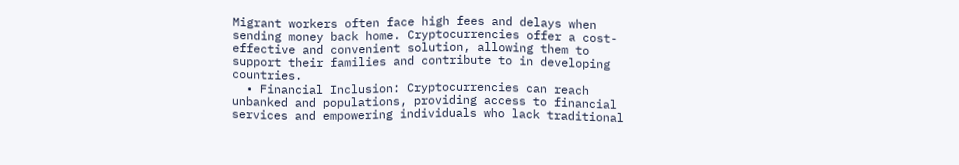Migrant workers often face high fees and delays when sending money back home. Cryptocurrencies offer a cost-effective and convenient solution, allowing them to support their families and contribute to in developing countries.
  • Financial Inclusion: Cryptocurrencies can reach unbanked and populations, providing access to financial services and empowering individuals who lack traditional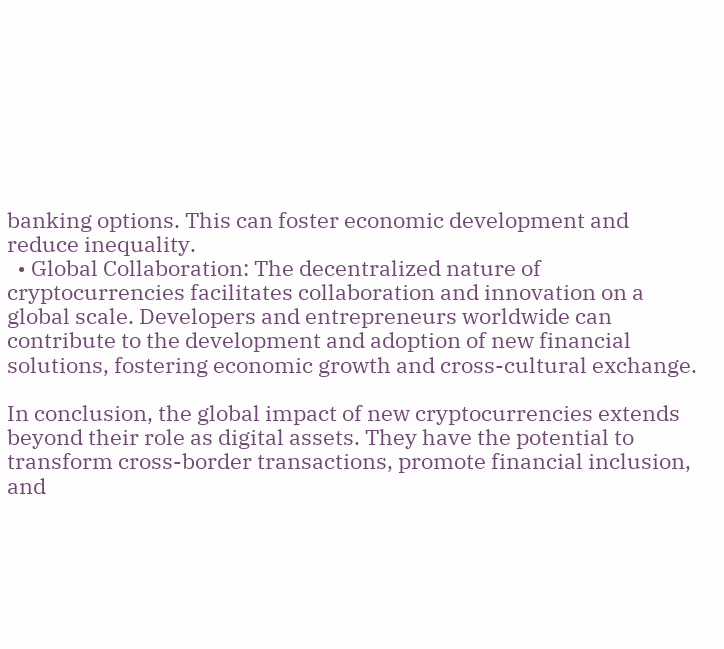banking options. This can foster economic development and reduce inequality.
  • Global Collaboration: The decentralized nature of cryptocurrencies facilitates collaboration and innovation on a global scale. Developers and entrepreneurs worldwide can contribute to the development and adoption of new financial solutions, fostering economic growth and cross-cultural exchange.

In conclusion, the global impact of new cryptocurrencies extends beyond their role as digital assets. They have the potential to transform cross-border transactions, promote financial inclusion, and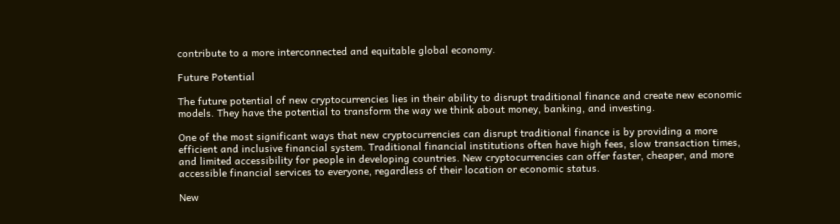contribute to a more interconnected and equitable global economy.

Future Potential

The future potential of new cryptocurrencies lies in their ability to disrupt traditional finance and create new economic models. They have the potential to transform the way we think about money, banking, and investing.

One of the most significant ways that new cryptocurrencies can disrupt traditional finance is by providing a more efficient and inclusive financial system. Traditional financial institutions often have high fees, slow transaction times, and limited accessibility for people in developing countries. New cryptocurrencies can offer faster, cheaper, and more accessible financial services to everyone, regardless of their location or economic status.

New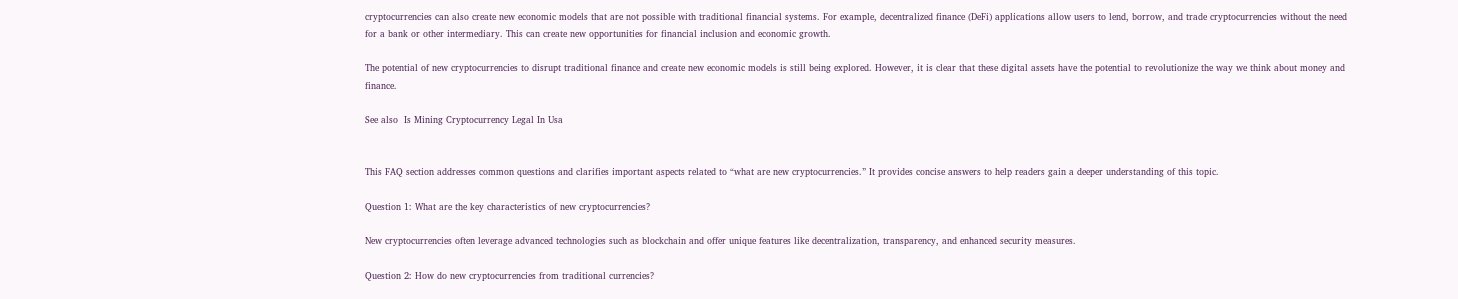cryptocurrencies can also create new economic models that are not possible with traditional financial systems. For example, decentralized finance (DeFi) applications allow users to lend, borrow, and trade cryptocurrencies without the need for a bank or other intermediary. This can create new opportunities for financial inclusion and economic growth.

The potential of new cryptocurrencies to disrupt traditional finance and create new economic models is still being explored. However, it is clear that these digital assets have the potential to revolutionize the way we think about money and finance.

See also  Is Mining Cryptocurrency Legal In Usa


This FAQ section addresses common questions and clarifies important aspects related to “what are new cryptocurrencies.” It provides concise answers to help readers gain a deeper understanding of this topic.

Question 1: What are the key characteristics of new cryptocurrencies?

New cryptocurrencies often leverage advanced technologies such as blockchain and offer unique features like decentralization, transparency, and enhanced security measures.

Question 2: How do new cryptocurrencies from traditional currencies?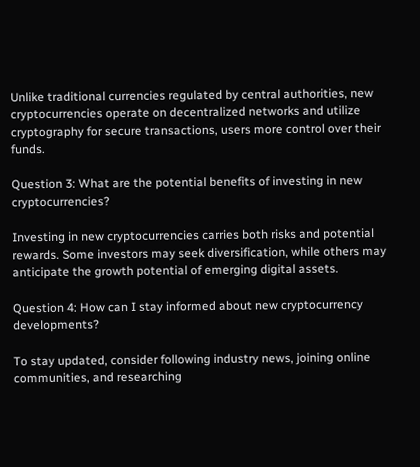Unlike traditional currencies regulated by central authorities, new cryptocurrencies operate on decentralized networks and utilize cryptography for secure transactions, users more control over their funds.

Question 3: What are the potential benefits of investing in new cryptocurrencies?

Investing in new cryptocurrencies carries both risks and potential rewards. Some investors may seek diversification, while others may anticipate the growth potential of emerging digital assets.

Question 4: How can I stay informed about new cryptocurrency developments?

To stay updated, consider following industry news, joining online communities, and researching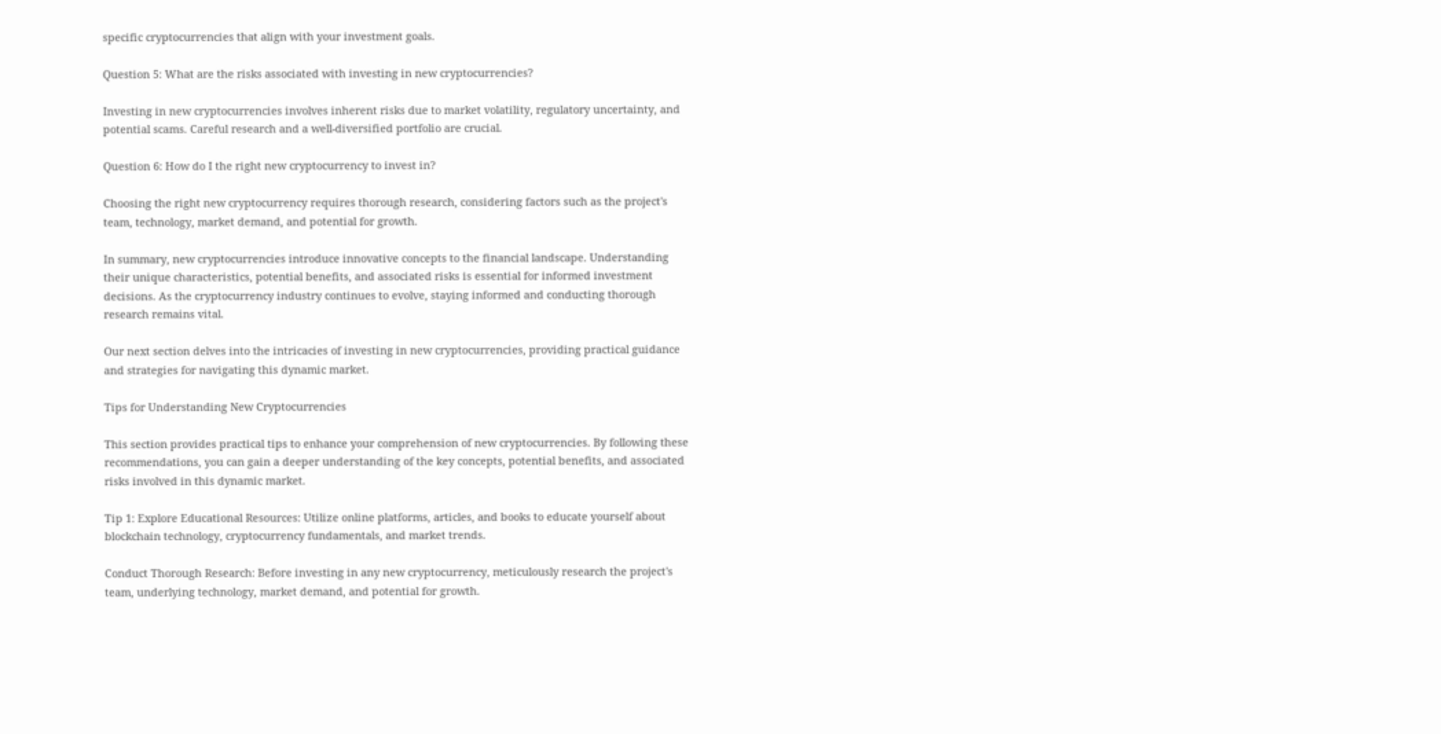specific cryptocurrencies that align with your investment goals.

Question 5: What are the risks associated with investing in new cryptocurrencies?

Investing in new cryptocurrencies involves inherent risks due to market volatility, regulatory uncertainty, and potential scams. Careful research and a well-diversified portfolio are crucial.

Question 6: How do I the right new cryptocurrency to invest in?

Choosing the right new cryptocurrency requires thorough research, considering factors such as the project's team, technology, market demand, and potential for growth.

In summary, new cryptocurrencies introduce innovative concepts to the financial landscape. Understanding their unique characteristics, potential benefits, and associated risks is essential for informed investment decisions. As the cryptocurrency industry continues to evolve, staying informed and conducting thorough research remains vital.

Our next section delves into the intricacies of investing in new cryptocurrencies, providing practical guidance and strategies for navigating this dynamic market.

Tips for Understanding New Cryptocurrencies

This section provides practical tips to enhance your comprehension of new cryptocurrencies. By following these recommendations, you can gain a deeper understanding of the key concepts, potential benefits, and associated risks involved in this dynamic market.

Tip 1: Explore Educational Resources: Utilize online platforms, articles, and books to educate yourself about blockchain technology, cryptocurrency fundamentals, and market trends.

Conduct Thorough Research: Before investing in any new cryptocurrency, meticulously research the project's team, underlying technology, market demand, and potential for growth.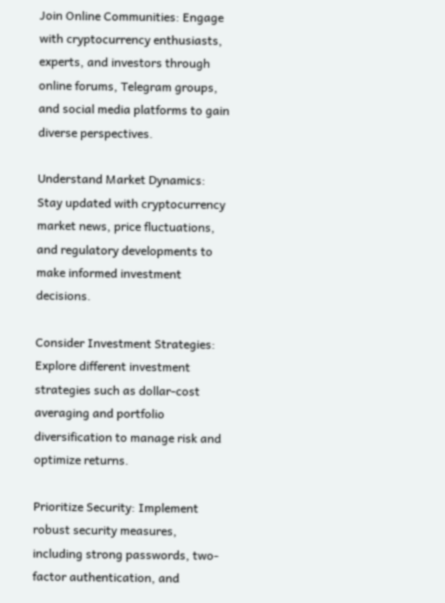Join Online Communities: Engage with cryptocurrency enthusiasts, experts, and investors through online forums, Telegram groups, and social media platforms to gain diverse perspectives.

Understand Market Dynamics: Stay updated with cryptocurrency market news, price fluctuations, and regulatory developments to make informed investment decisions.

Consider Investment Strategies: Explore different investment strategies such as dollar-cost averaging and portfolio diversification to manage risk and optimize returns.

Prioritize Security: Implement robust security measures, including strong passwords, two-factor authentication, and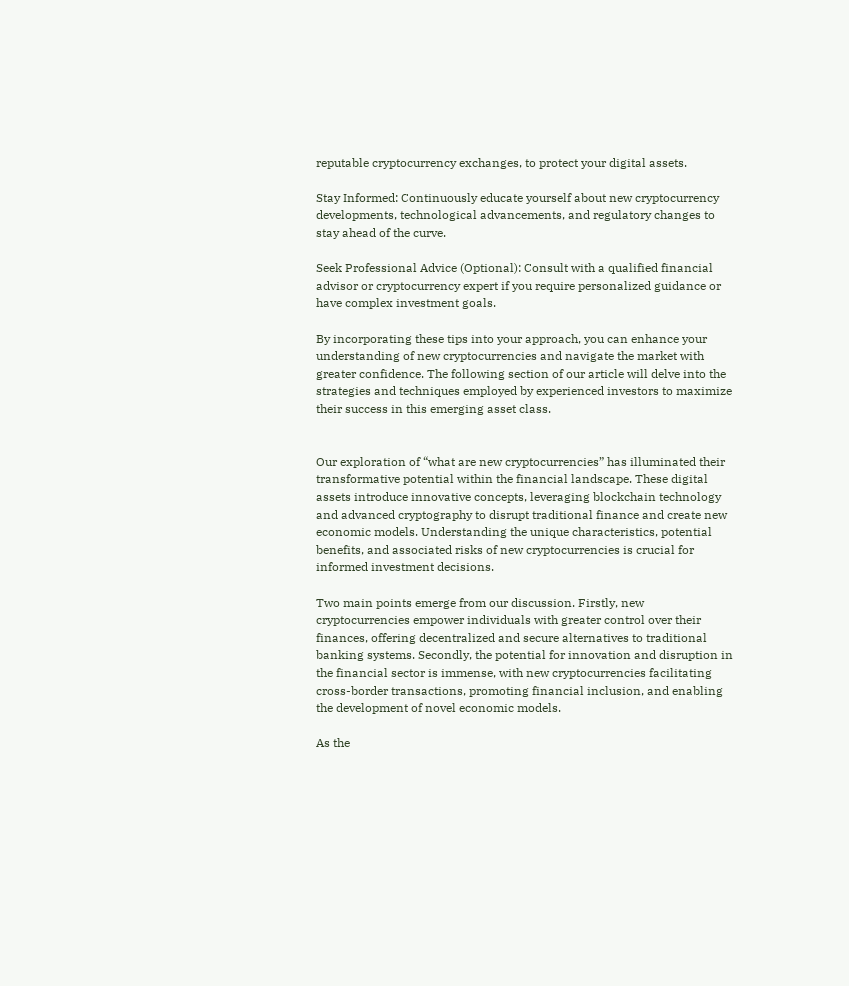reputable cryptocurrency exchanges, to protect your digital assets.

Stay Informed: Continuously educate yourself about new cryptocurrency developments, technological advancements, and regulatory changes to stay ahead of the curve.

Seek Professional Advice (Optional): Consult with a qualified financial advisor or cryptocurrency expert if you require personalized guidance or have complex investment goals.

By incorporating these tips into your approach, you can enhance your understanding of new cryptocurrencies and navigate the market with greater confidence. The following section of our article will delve into the strategies and techniques employed by experienced investors to maximize their success in this emerging asset class.


Our exploration of “what are new cryptocurrencies” has illuminated their transformative potential within the financial landscape. These digital assets introduce innovative concepts, leveraging blockchain technology and advanced cryptography to disrupt traditional finance and create new economic models. Understanding the unique characteristics, potential benefits, and associated risks of new cryptocurrencies is crucial for informed investment decisions.

Two main points emerge from our discussion. Firstly, new cryptocurrencies empower individuals with greater control over their finances, offering decentralized and secure alternatives to traditional banking systems. Secondly, the potential for innovation and disruption in the financial sector is immense, with new cryptocurrencies facilitating cross-border transactions, promoting financial inclusion, and enabling the development of novel economic models.

As the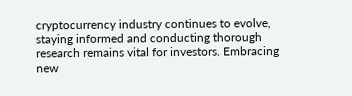cryptocurrency industry continues to evolve, staying informed and conducting thorough research remains vital for investors. Embracing new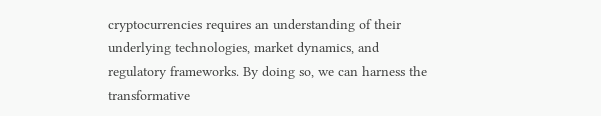cryptocurrencies requires an understanding of their underlying technologies, market dynamics, and regulatory frameworks. By doing so, we can harness the transformative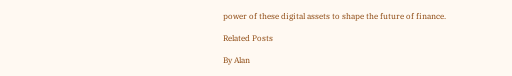power of these digital assets to shape the future of finance.

Related Posts

By Alan